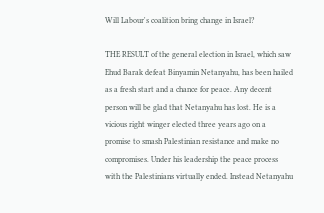Will Labour's coalition bring change in Israel?

THE RESULT of the general election in Israel, which saw Ehud Barak defeat Binyamin Netanyahu, has been hailed as a fresh start and a chance for peace. Any decent person will be glad that Netanyahu has lost. He is a vicious right winger elected three years ago on a promise to smash Palestinian resistance and make no compromises. Under his leadership the peace process with the Palestinians virtually ended. Instead Netanyahu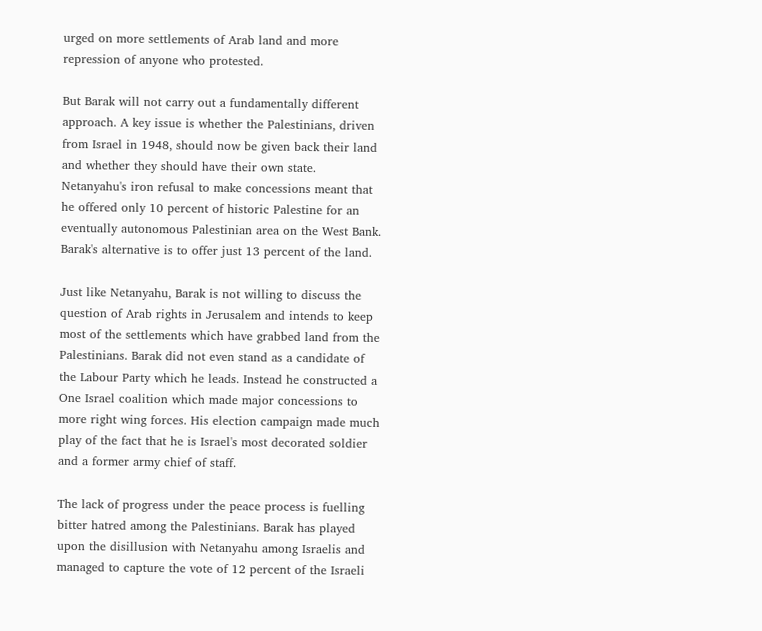urged on more settlements of Arab land and more repression of anyone who protested.

But Barak will not carry out a fundamentally different approach. A key issue is whether the Palestinians, driven from Israel in 1948, should now be given back their land and whether they should have their own state. Netanyahu's iron refusal to make concessions meant that he offered only 10 percent of historic Palestine for an eventually autonomous Palestinian area on the West Bank. Barak's alternative is to offer just 13 percent of the land.

Just like Netanyahu, Barak is not willing to discuss the question of Arab rights in Jerusalem and intends to keep most of the settlements which have grabbed land from the Palestinians. Barak did not even stand as a candidate of the Labour Party which he leads. Instead he constructed a One Israel coalition which made major concessions to more right wing forces. His election campaign made much play of the fact that he is Israel's most decorated soldier and a former army chief of staff.

The lack of progress under the peace process is fuelling bitter hatred among the Palestinians. Barak has played upon the disillusion with Netanyahu among Israelis and managed to capture the vote of 12 percent of the Israeli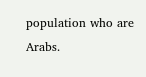population who are Arabs.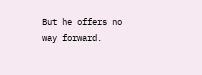But he offers no way forward.